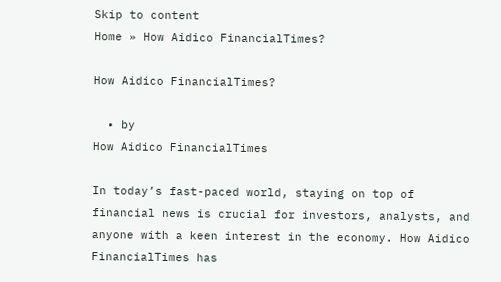Skip to content
Home » How Aidico FinancialTimes?

How Aidico FinancialTimes?

  • by
How Aidico FinancialTimes

In today’s fast-paced world, staying on top of financial news is crucial for investors, analysts, and anyone with a keen interest in the economy. How Aidico FinancialTimes has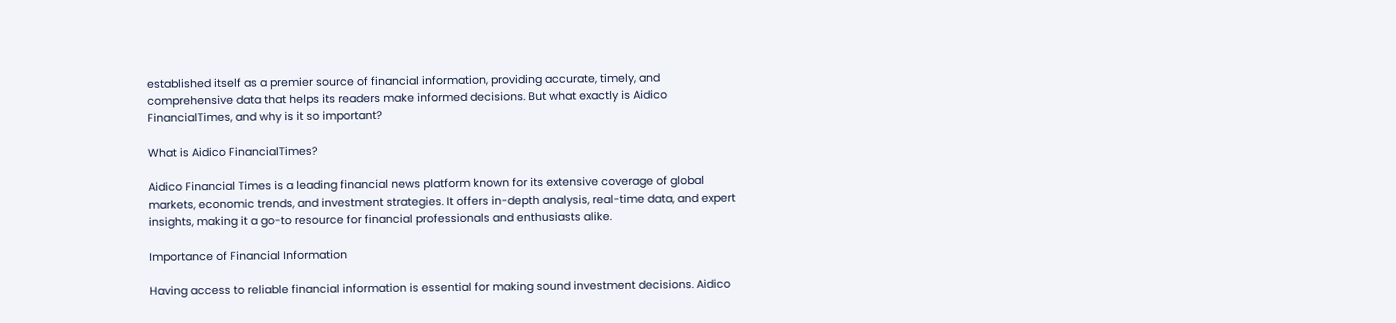established itself as a premier source of financial information, providing accurate, timely, and comprehensive data that helps its readers make informed decisions. But what exactly is Aidico FinancialTimes, and why is it so important?

What is Aidico FinancialTimes?

Aidico Financial Times is a leading financial news platform known for its extensive coverage of global markets, economic trends, and investment strategies. It offers in-depth analysis, real-time data, and expert insights, making it a go-to resource for financial professionals and enthusiasts alike.

Importance of Financial Information

Having access to reliable financial information is essential for making sound investment decisions. Aidico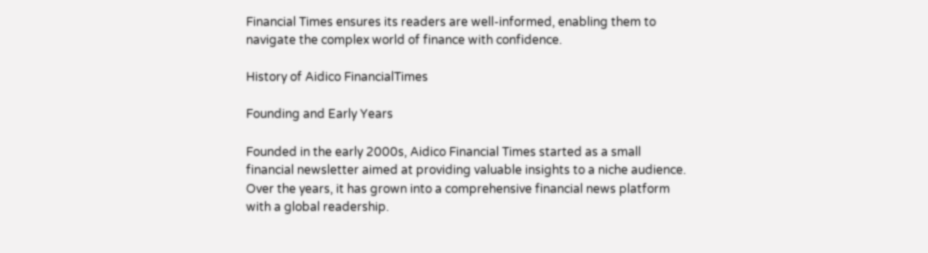Financial Times ensures its readers are well-informed, enabling them to navigate the complex world of finance with confidence.

History of Aidico FinancialTimes

Founding and Early Years

Founded in the early 2000s, Aidico Financial Times started as a small financial newsletter aimed at providing valuable insights to a niche audience. Over the years, it has grown into a comprehensive financial news platform with a global readership.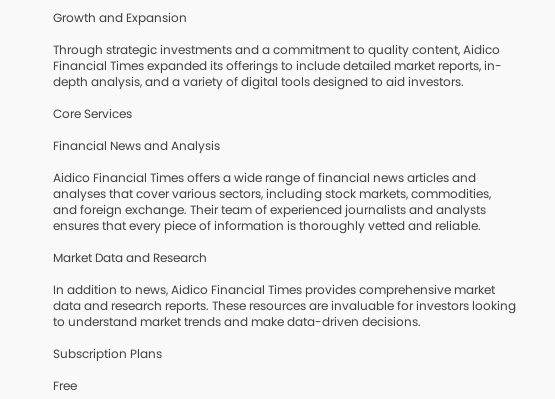Growth and Expansion

Through strategic investments and a commitment to quality content, Aidico Financial Times expanded its offerings to include detailed market reports, in-depth analysis, and a variety of digital tools designed to aid investors.

Core Services

Financial News and Analysis

Aidico Financial Times offers a wide range of financial news articles and analyses that cover various sectors, including stock markets, commodities, and foreign exchange. Their team of experienced journalists and analysts ensures that every piece of information is thoroughly vetted and reliable.

Market Data and Research

In addition to news, Aidico Financial Times provides comprehensive market data and research reports. These resources are invaluable for investors looking to understand market trends and make data-driven decisions.

Subscription Plans

Free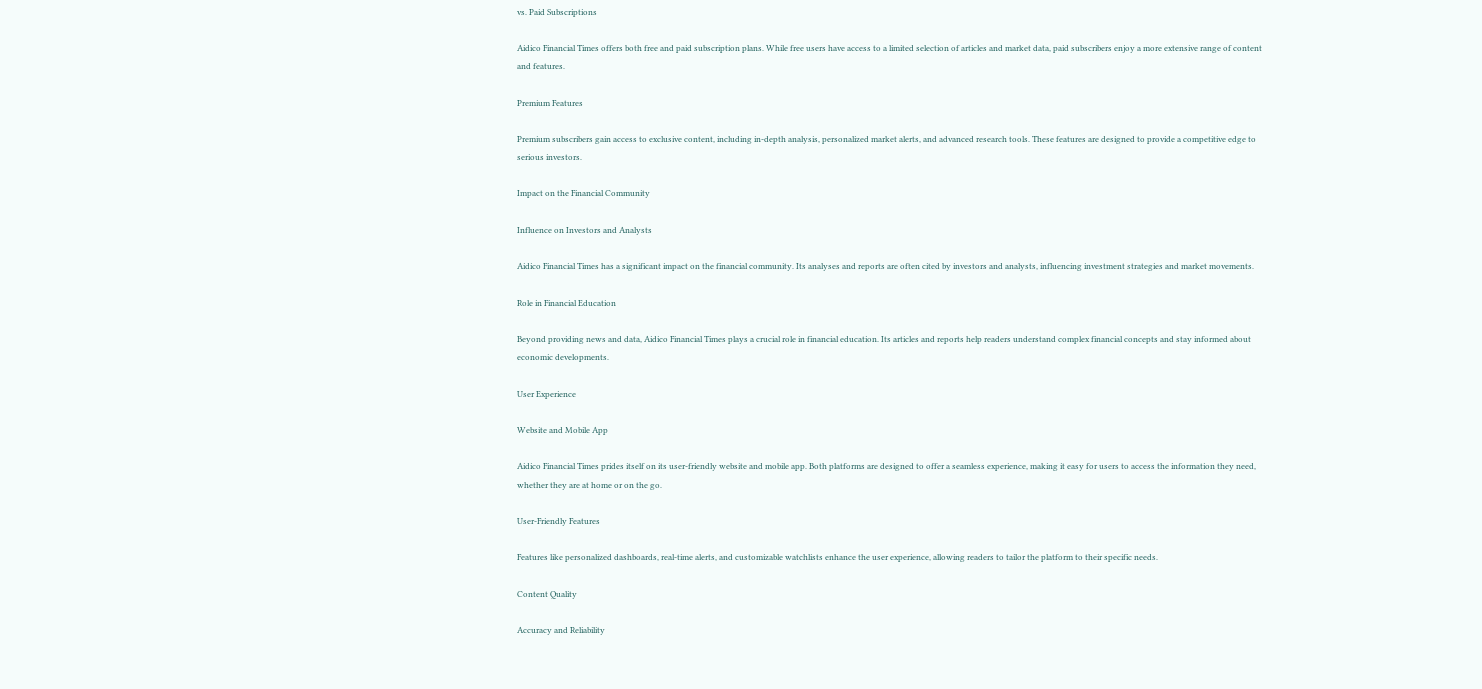vs. Paid Subscriptions

Aidico Financial Times offers both free and paid subscription plans. While free users have access to a limited selection of articles and market data, paid subscribers enjoy a more extensive range of content and features.

Premium Features

Premium subscribers gain access to exclusive content, including in-depth analysis, personalized market alerts, and advanced research tools. These features are designed to provide a competitive edge to serious investors.

Impact on the Financial Community

Influence on Investors and Analysts

Aidico Financial Times has a significant impact on the financial community. Its analyses and reports are often cited by investors and analysts, influencing investment strategies and market movements.

Role in Financial Education

Beyond providing news and data, Aidico Financial Times plays a crucial role in financial education. Its articles and reports help readers understand complex financial concepts and stay informed about economic developments.

User Experience

Website and Mobile App

Aidico Financial Times prides itself on its user-friendly website and mobile app. Both platforms are designed to offer a seamless experience, making it easy for users to access the information they need, whether they are at home or on the go.

User-Friendly Features

Features like personalized dashboards, real-time alerts, and customizable watchlists enhance the user experience, allowing readers to tailor the platform to their specific needs.

Content Quality

Accuracy and Reliability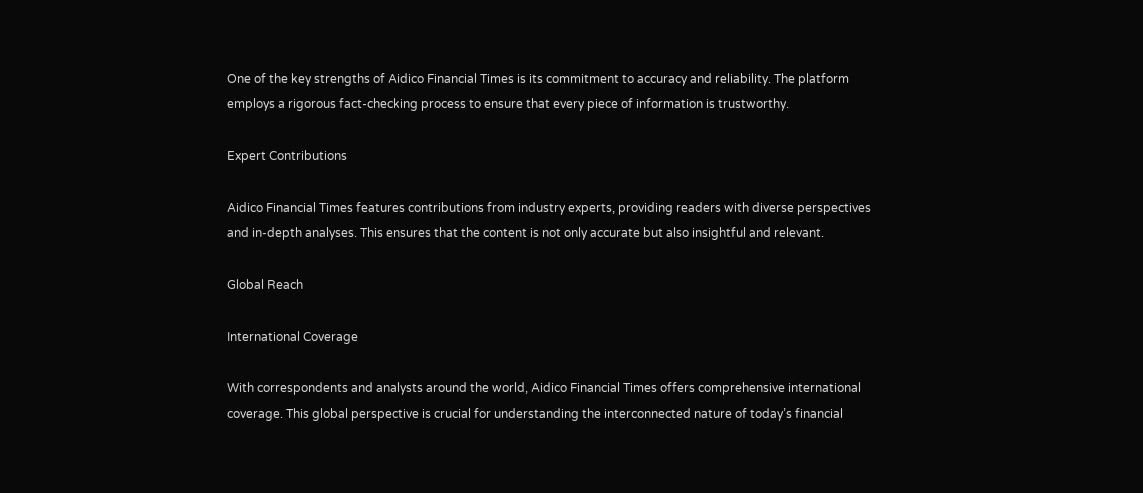One of the key strengths of Aidico Financial Times is its commitment to accuracy and reliability. The platform employs a rigorous fact-checking process to ensure that every piece of information is trustworthy.

Expert Contributions

Aidico Financial Times features contributions from industry experts, providing readers with diverse perspectives and in-depth analyses. This ensures that the content is not only accurate but also insightful and relevant.

Global Reach

International Coverage

With correspondents and analysts around the world, Aidico Financial Times offers comprehensive international coverage. This global perspective is crucial for understanding the interconnected nature of today’s financial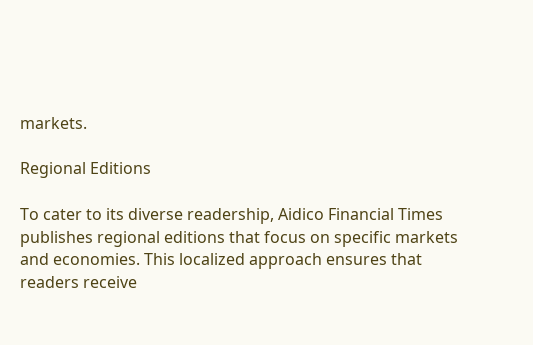markets.

Regional Editions

To cater to its diverse readership, Aidico Financial Times publishes regional editions that focus on specific markets and economies. This localized approach ensures that readers receive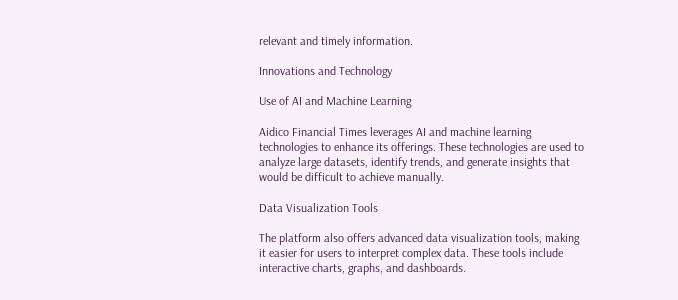relevant and timely information.

Innovations and Technology

Use of AI and Machine Learning

Aidico Financial Times leverages AI and machine learning technologies to enhance its offerings. These technologies are used to analyze large datasets, identify trends, and generate insights that would be difficult to achieve manually.

Data Visualization Tools

The platform also offers advanced data visualization tools, making it easier for users to interpret complex data. These tools include interactive charts, graphs, and dashboards.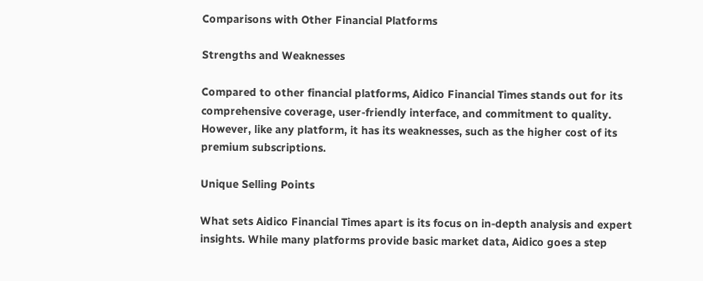Comparisons with Other Financial Platforms

Strengths and Weaknesses

Compared to other financial platforms, Aidico Financial Times stands out for its comprehensive coverage, user-friendly interface, and commitment to quality. However, like any platform, it has its weaknesses, such as the higher cost of its premium subscriptions.

Unique Selling Points

What sets Aidico Financial Times apart is its focus on in-depth analysis and expert insights. While many platforms provide basic market data, Aidico goes a step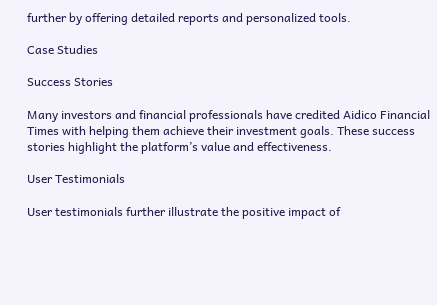further by offering detailed reports and personalized tools.

Case Studies

Success Stories

Many investors and financial professionals have credited Aidico Financial Times with helping them achieve their investment goals. These success stories highlight the platform’s value and effectiveness.

User Testimonials

User testimonials further illustrate the positive impact of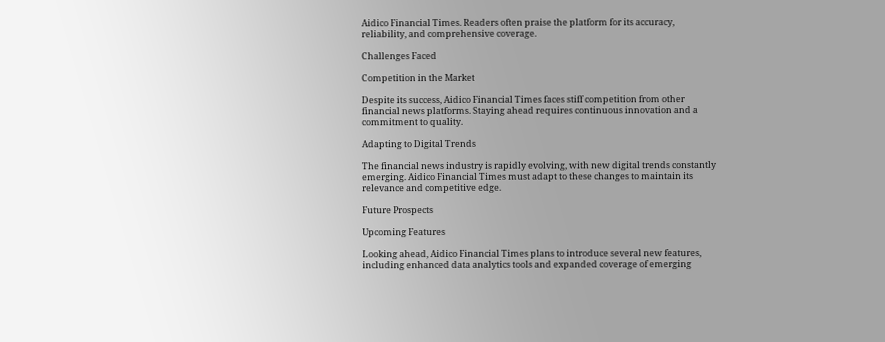Aidico Financial Times. Readers often praise the platform for its accuracy, reliability, and comprehensive coverage.

Challenges Faced

Competition in the Market

Despite its success, Aidico Financial Times faces stiff competition from other financial news platforms. Staying ahead requires continuous innovation and a commitment to quality.

Adapting to Digital Trends

The financial news industry is rapidly evolving, with new digital trends constantly emerging. Aidico Financial Times must adapt to these changes to maintain its relevance and competitive edge.

Future Prospects

Upcoming Features

Looking ahead, Aidico Financial Times plans to introduce several new features, including enhanced data analytics tools and expanded coverage of emerging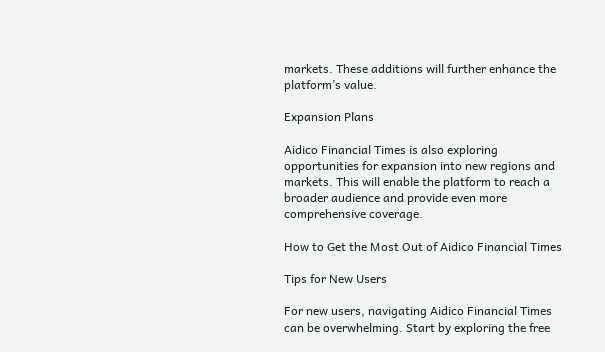markets. These additions will further enhance the platform’s value.

Expansion Plans

Aidico Financial Times is also exploring opportunities for expansion into new regions and markets. This will enable the platform to reach a broader audience and provide even more comprehensive coverage.

How to Get the Most Out of Aidico Financial Times

Tips for New Users

For new users, navigating Aidico Financial Times can be overwhelming. Start by exploring the free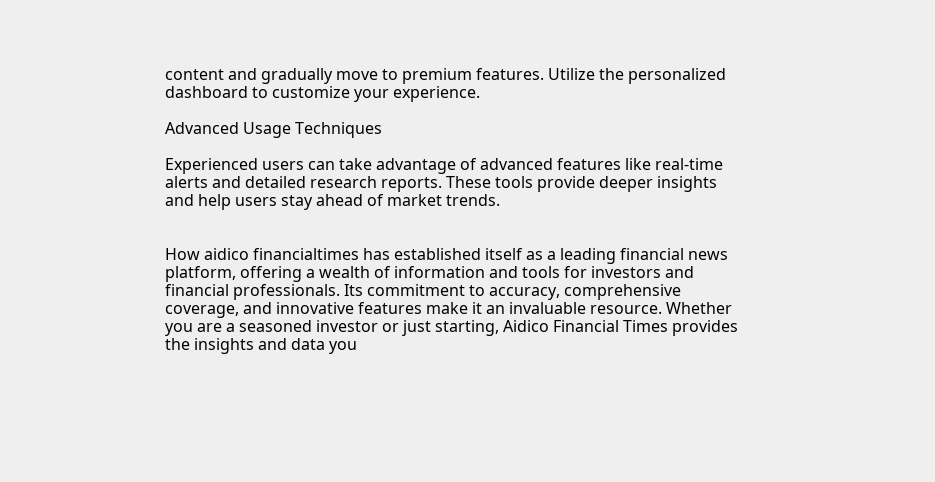content and gradually move to premium features. Utilize the personalized dashboard to customize your experience.

Advanced Usage Techniques

Experienced users can take advantage of advanced features like real-time alerts and detailed research reports. These tools provide deeper insights and help users stay ahead of market trends.


How aidico financialtimes has established itself as a leading financial news platform, offering a wealth of information and tools for investors and financial professionals. Its commitment to accuracy, comprehensive coverage, and innovative features make it an invaluable resource. Whether you are a seasoned investor or just starting, Aidico Financial Times provides the insights and data you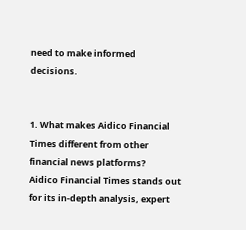need to make informed decisions.


1. What makes Aidico Financial Times different from other financial news platforms?
Aidico Financial Times stands out for its in-depth analysis, expert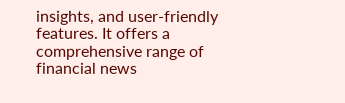insights, and user-friendly features. It offers a comprehensive range of financial news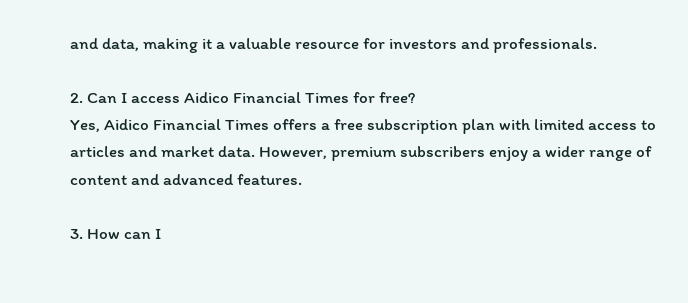and data, making it a valuable resource for investors and professionals.

2. Can I access Aidico Financial Times for free?
Yes, Aidico Financial Times offers a free subscription plan with limited access to articles and market data. However, premium subscribers enjoy a wider range of content and advanced features.

3. How can I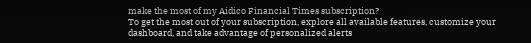make the most of my Aidico Financial Times subscription?
To get the most out of your subscription, explore all available features, customize your dashboard, and take advantage of personalized alerts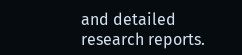and detailed research reports.